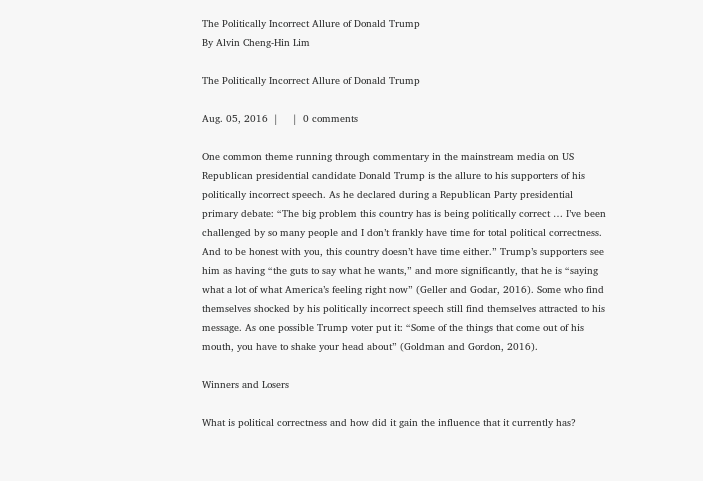The Politically Incorrect Allure of Donald Trump
By Alvin Cheng-Hin Lim

The Politically Incorrect Allure of Donald Trump

Aug. 05, 2016  |     |  0 comments

One common theme running through commentary in the mainstream media on US Republican presidential candidate Donald Trump is the allure to his supporters of his politically incorrect speech. As he declared during a Republican Party presidential primary debate: “The big problem this country has is being politically correct … I’ve been challenged by so many people and I don’t frankly have time for total political correctness. And to be honest with you, this country doesn’t have time either.” Trump’s supporters see him as having “the guts to say what he wants,” and more significantly, that he is “saying what a lot of what America’s feeling right now” (Geller and Godar, 2016). Some who find themselves shocked by his politically incorrect speech still find themselves attracted to his message. As one possible Trump voter put it: “Some of the things that come out of his mouth, you have to shake your head about” (Goldman and Gordon, 2016).

Winners and Losers

What is political correctness and how did it gain the influence that it currently has?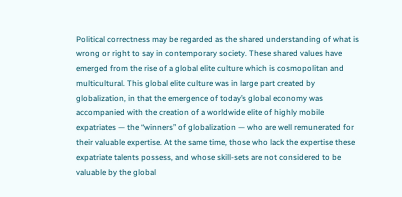Political correctness may be regarded as the shared understanding of what is wrong or right to say in contemporary society. These shared values have emerged from the rise of a global elite culture which is cosmopolitan and multicultural. This global elite culture was in large part created by globalization, in that the emergence of today’s global economy was accompanied with the creation of a worldwide elite of highly mobile expatriates — the “winners” of globalization — who are well remunerated for their valuable expertise. At the same time, those who lack the expertise these expatriate talents possess, and whose skill-sets are not considered to be valuable by the global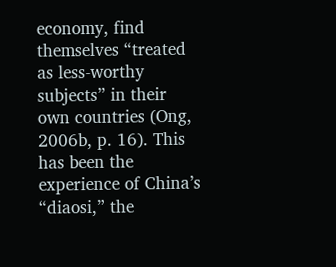economy, find themselves “treated as less-worthy subjects” in their own countries (Ong, 2006b, p. 16). This has been the experience of China’s “diaosi,” the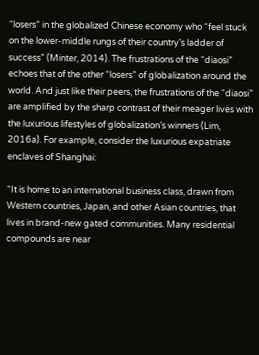“losers” in the globalized Chinese economy who “feel stuck on the lower-middle rungs of their country’s ladder of success” (Minter, 2014). The frustrations of the “diaosi” echoes that of the other “losers” of globalization around the world. And just like their peers, the frustrations of the “diaosi” are amplified by the sharp contrast of their meager lives with the luxurious lifestyles of globalization’s winners (Lim, 2016a). For example, consider the luxurious expatriate enclaves of Shanghai:

“It is home to an international business class, drawn from Western countries, Japan, and other Asian countries, that lives in brand-new gated communities. Many residential compounds are near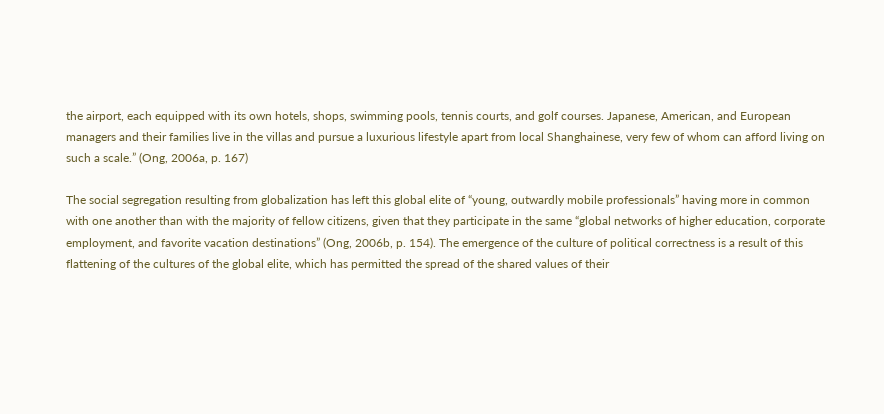the airport, each equipped with its own hotels, shops, swimming pools, tennis courts, and golf courses. Japanese, American, and European managers and their families live in the villas and pursue a luxurious lifestyle apart from local Shanghainese, very few of whom can afford living on such a scale.” (Ong, 2006a, p. 167)

The social segregation resulting from globalization has left this global elite of “young, outwardly mobile professionals” having more in common with one another than with the majority of fellow citizens, given that they participate in the same “global networks of higher education, corporate employment, and favorite vacation destinations” (Ong, 2006b, p. 154). The emergence of the culture of political correctness is a result of this flattening of the cultures of the global elite, which has permitted the spread of the shared values of their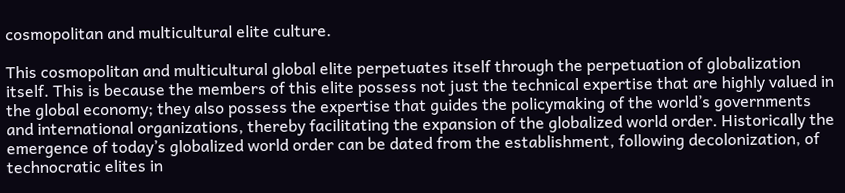cosmopolitan and multicultural elite culture.

This cosmopolitan and multicultural global elite perpetuates itself through the perpetuation of globalization itself. This is because the members of this elite possess not just the technical expertise that are highly valued in the global economy; they also possess the expertise that guides the policymaking of the world’s governments and international organizations, thereby facilitating the expansion of the globalized world order. Historically the emergence of today’s globalized world order can be dated from the establishment, following decolonization, of technocratic elites in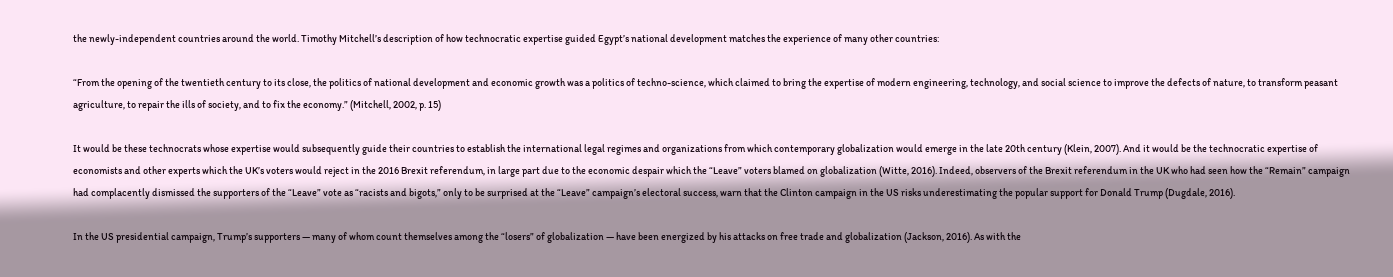the newly-independent countries around the world. Timothy Mitchell’s description of how technocratic expertise guided Egypt’s national development matches the experience of many other countries:

“From the opening of the twentieth century to its close, the politics of national development and economic growth was a politics of techno-science, which claimed to bring the expertise of modern engineering, technology, and social science to improve the defects of nature, to transform peasant agriculture, to repair the ills of society, and to fix the economy.” (Mitchell, 2002, p. 15)

It would be these technocrats whose expertise would subsequently guide their countries to establish the international legal regimes and organizations from which contemporary globalization would emerge in the late 20th century (Klein, 2007). And it would be the technocratic expertise of economists and other experts which the UK’s voters would reject in the 2016 Brexit referendum, in large part due to the economic despair which the “Leave” voters blamed on globalization (Witte, 2016). Indeed, observers of the Brexit referendum in the UK who had seen how the “Remain” campaign had complacently dismissed the supporters of the “Leave” vote as “racists and bigots,” only to be surprised at the “Leave” campaign’s electoral success, warn that the Clinton campaign in the US risks underestimating the popular support for Donald Trump (Dugdale, 2016).

In the US presidential campaign, Trump’s supporters — many of whom count themselves among the “losers” of globalization — have been energized by his attacks on free trade and globalization (Jackson, 2016). As with the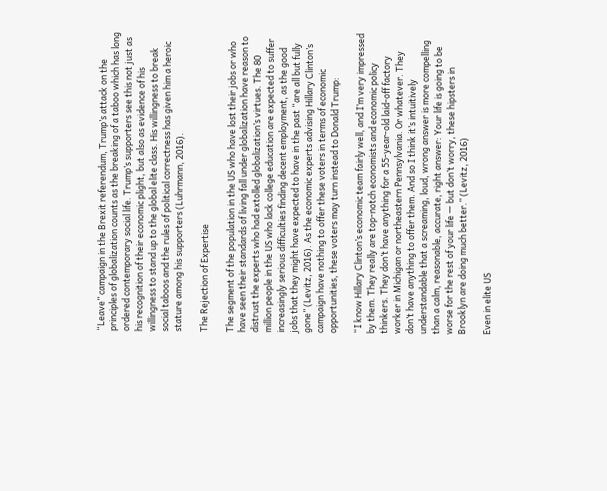“Leave” campaign in the Brexit referendum, Trump’s attack on the principles of globalization counts as the breaking of a taboo which has long ordered contemporary social life. Trump’s supporters see this not just as his recognition of their economic plight, but also as evidence of his willingness to stand up to the global elite class. His willingness to break social taboos and the rules of political correctness has given him a heroic stature among his supporters (Luhrmann, 2016).

The Rejection of Expertise

The segment of the population in the US who have lost their jobs or who have seen their standards of living fall under globalization have reason to distrust the experts who had extolled globalization’s virtues. The 80 million people in the US who lack college education are expected to suffer increasingly serious difficulties finding decent employment, as the good jobs that they might have expected to have in the past “are all but fully gone” (Levitz, 2016). As the economic experts advising Hillary Clinton’s campaign have nothing to offer these voters in terms of economic opportunities, these voters may turn instead to Donald Trump:

“I know Hillary Clinton’s economic team fairly well, and I’m very impressed by them. They really are top-notch economists and economic policy thinkers. They don’t have anything for a 55-year-old laid-off factory worker in Michigan or northeastern Pennsylvania. Or whatever. They don’t have anything to offer them. And so I think it’s intuitively understandable that a screaming, loud, wrong answer is more compelling than a calm, reasonable, accurate, right answer: Your life is going to be worse for the rest of your life — but don’t worry, these hipsters in Brooklyn are doing much better.” (Levitz, 2016)

Even in elite US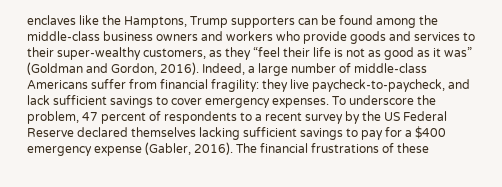enclaves like the Hamptons, Trump supporters can be found among the middle-class business owners and workers who provide goods and services to their super-wealthy customers, as they “feel their life is not as good as it was” (Goldman and Gordon, 2016). Indeed, a large number of middle-class Americans suffer from financial fragility: they live paycheck-to-paycheck, and lack sufficient savings to cover emergency expenses. To underscore the problem, 47 percent of respondents to a recent survey by the US Federal Reserve declared themselves lacking sufficient savings to pay for a $400 emergency expense (Gabler, 2016). The financial frustrations of these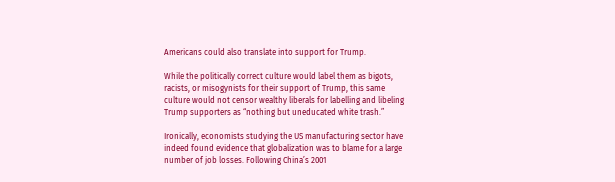Americans could also translate into support for Trump.

While the politically correct culture would label them as bigots, racists, or misogynists for their support of Trump, this same culture would not censor wealthy liberals for labelling and libeling Trump supporters as “nothing but uneducated white trash.”

Ironically, economists studying the US manufacturing sector have indeed found evidence that globalization was to blame for a large number of job losses. Following China’s 2001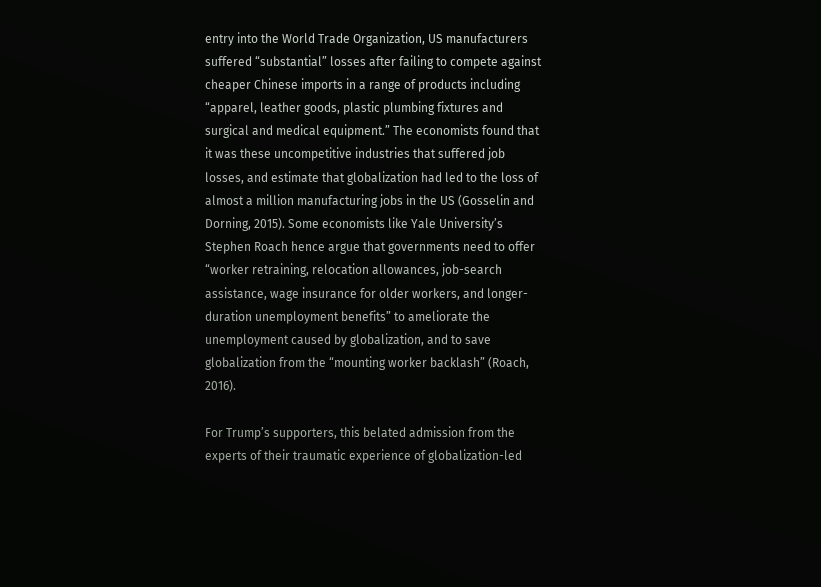entry into the World Trade Organization, US manufacturers suffered “substantial” losses after failing to compete against cheaper Chinese imports in a range of products including “apparel, leather goods, plastic plumbing fixtures and surgical and medical equipment.” The economists found that it was these uncompetitive industries that suffered job losses, and estimate that globalization had led to the loss of almost a million manufacturing jobs in the US (Gosselin and Dorning, 2015). Some economists like Yale University’s Stephen Roach hence argue that governments need to offer “worker retraining, relocation allowances, job-search assistance, wage insurance for older workers, and longer-duration unemployment benefits” to ameliorate the unemployment caused by globalization, and to save globalization from the “mounting worker backlash” (Roach, 2016).

For Trump’s supporters, this belated admission from the experts of their traumatic experience of globalization-led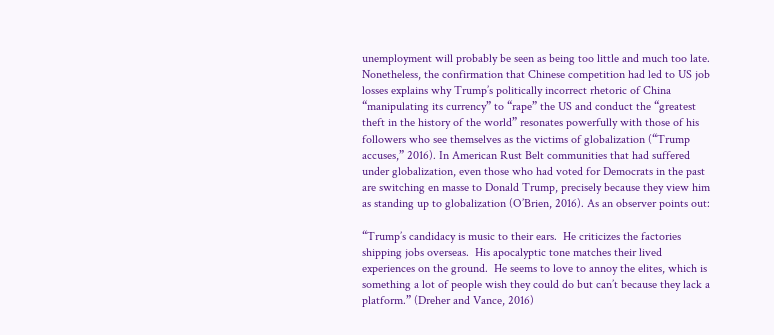unemployment will probably be seen as being too little and much too late. Nonetheless, the confirmation that Chinese competition had led to US job losses explains why Trump’s politically incorrect rhetoric of China “manipulating its currency” to “rape” the US and conduct the “greatest theft in the history of the world” resonates powerfully with those of his followers who see themselves as the victims of globalization (“Trump accuses,” 2016). In American Rust Belt communities that had suffered under globalization, even those who had voted for Democrats in the past are switching en masse to Donald Trump, precisely because they view him as standing up to globalization (O’Brien, 2016). As an observer points out:

“Trump’s candidacy is music to their ears.  He criticizes the factories shipping jobs overseas.  His apocalyptic tone matches their lived experiences on the ground.  He seems to love to annoy the elites, which is something a lot of people wish they could do but can’t because they lack a platform.” (Dreher and Vance, 2016)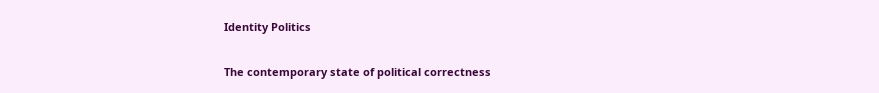Identity Politics

The contemporary state of political correctness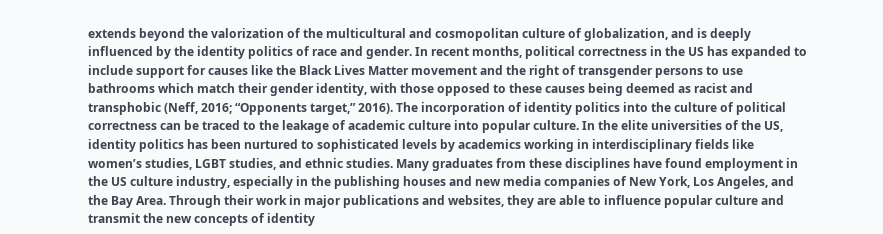extends beyond the valorization of the multicultural and cosmopolitan culture of globalization, and is deeply influenced by the identity politics of race and gender. In recent months, political correctness in the US has expanded to include support for causes like the Black Lives Matter movement and the right of transgender persons to use bathrooms which match their gender identity, with those opposed to these causes being deemed as racist and transphobic (Neff, 2016; “Opponents target,” 2016). The incorporation of identity politics into the culture of political correctness can be traced to the leakage of academic culture into popular culture. In the elite universities of the US, identity politics has been nurtured to sophisticated levels by academics working in interdisciplinary fields like women’s studies, LGBT studies, and ethnic studies. Many graduates from these disciplines have found employment in the US culture industry, especially in the publishing houses and new media companies of New York, Los Angeles, and the Bay Area. Through their work in major publications and websites, they are able to influence popular culture and transmit the new concepts of identity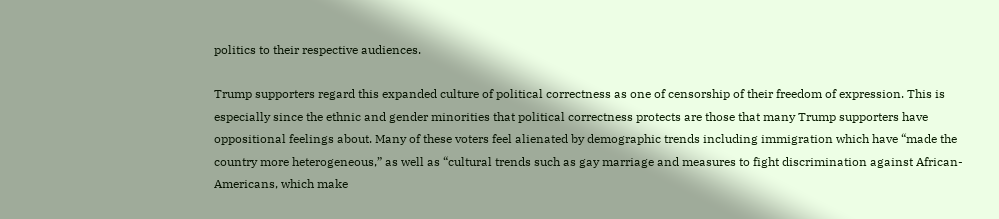politics to their respective audiences.

Trump supporters regard this expanded culture of political correctness as one of censorship of their freedom of expression. This is especially since the ethnic and gender minorities that political correctness protects are those that many Trump supporters have oppositional feelings about. Many of these voters feel alienated by demographic trends including immigration which have “made the country more heterogeneous,” as well as “cultural trends such as gay marriage and measures to fight discrimination against African-Americans, which make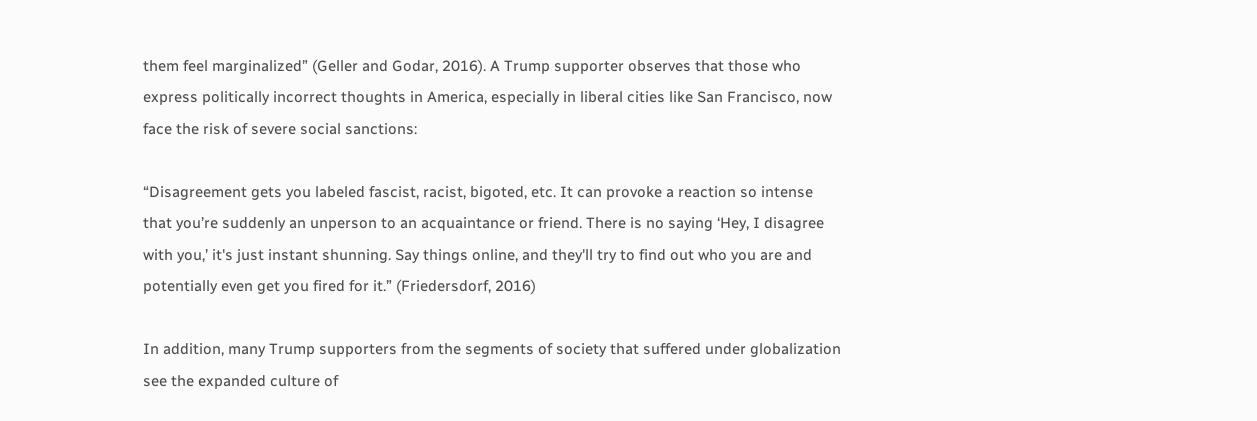them feel marginalized” (Geller and Godar, 2016). A Trump supporter observes that those who express politically incorrect thoughts in America, especially in liberal cities like San Francisco, now face the risk of severe social sanctions:

“Disagreement gets you labeled fascist, racist, bigoted, etc. It can provoke a reaction so intense that you’re suddenly an unperson to an acquaintance or friend. There is no saying ‘Hey, I disagree with you,’ it's just instant shunning. Say things online, and they'll try to find out who you are and potentially even get you fired for it.” (Friedersdorf, 2016)

In addition, many Trump supporters from the segments of society that suffered under globalization see the expanded culture of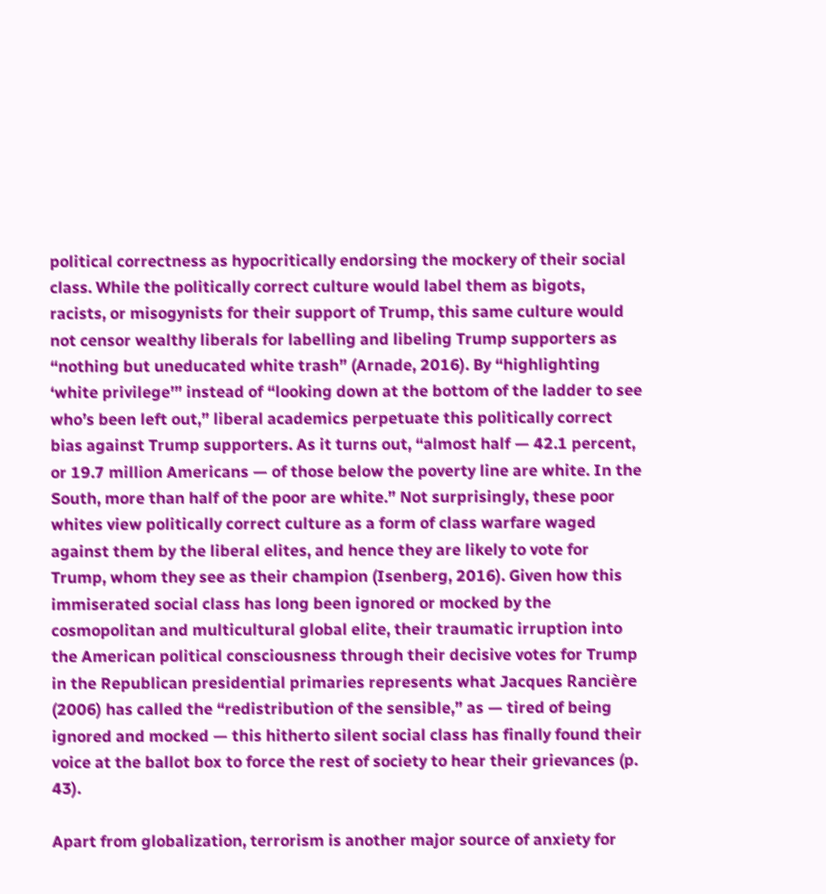political correctness as hypocritically endorsing the mockery of their social class. While the politically correct culture would label them as bigots, racists, or misogynists for their support of Trump, this same culture would not censor wealthy liberals for labelling and libeling Trump supporters as “nothing but uneducated white trash” (Arnade, 2016). By “highlighting ‘white privilege’” instead of “looking down at the bottom of the ladder to see who’s been left out,” liberal academics perpetuate this politically correct bias against Trump supporters. As it turns out, “almost half — 42.1 percent, or 19.7 million Americans — of those below the poverty line are white. In the South, more than half of the poor are white.” Not surprisingly, these poor whites view politically correct culture as a form of class warfare waged against them by the liberal elites, and hence they are likely to vote for Trump, whom they see as their champion (Isenberg, 2016). Given how this immiserated social class has long been ignored or mocked by the cosmopolitan and multicultural global elite, their traumatic irruption into the American political consciousness through their decisive votes for Trump in the Republican presidential primaries represents what Jacques Rancière (2006) has called the “redistribution of the sensible,” as — tired of being ignored and mocked — this hitherto silent social class has finally found their voice at the ballot box to force the rest of society to hear their grievances (p. 43).

Apart from globalization, terrorism is another major source of anxiety for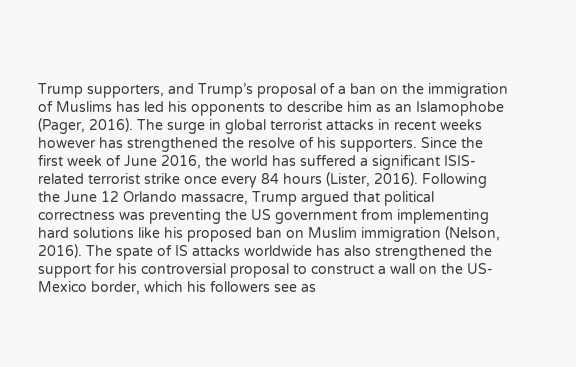Trump supporters, and Trump’s proposal of a ban on the immigration of Muslims has led his opponents to describe him as an Islamophobe (Pager, 2016). The surge in global terrorist attacks in recent weeks however has strengthened the resolve of his supporters. Since the first week of June 2016, the world has suffered a significant ISIS-related terrorist strike once every 84 hours (Lister, 2016). Following the June 12 Orlando massacre, Trump argued that political correctness was preventing the US government from implementing hard solutions like his proposed ban on Muslim immigration (Nelson, 2016). The spate of IS attacks worldwide has also strengthened the support for his controversial proposal to construct a wall on the US-Mexico border, which his followers see as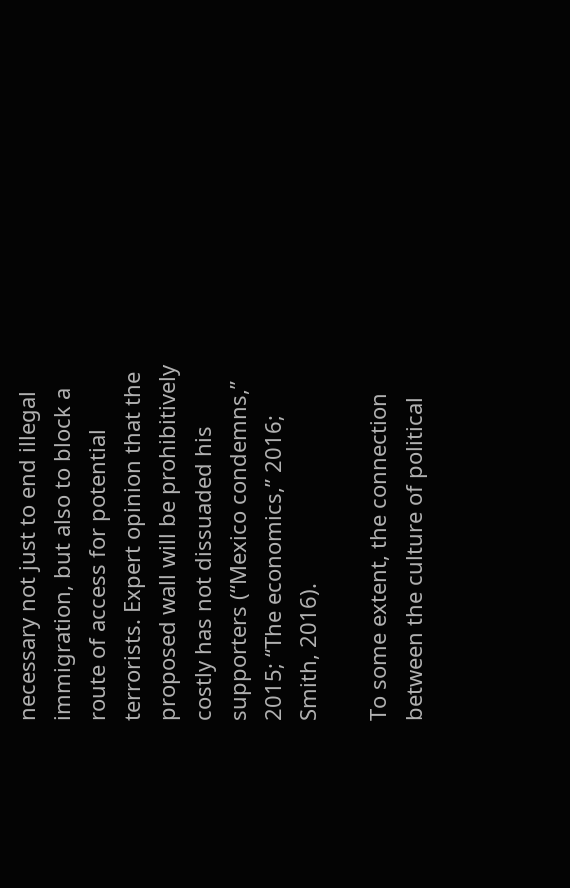necessary not just to end illegal immigration, but also to block a route of access for potential terrorists. Expert opinion that the proposed wall will be prohibitively costly has not dissuaded his supporters (“Mexico condemns,” 2015; “The economics,” 2016; Smith, 2016).

To some extent, the connection between the culture of political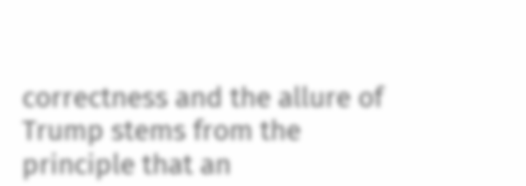correctness and the allure of Trump stems from the principle that an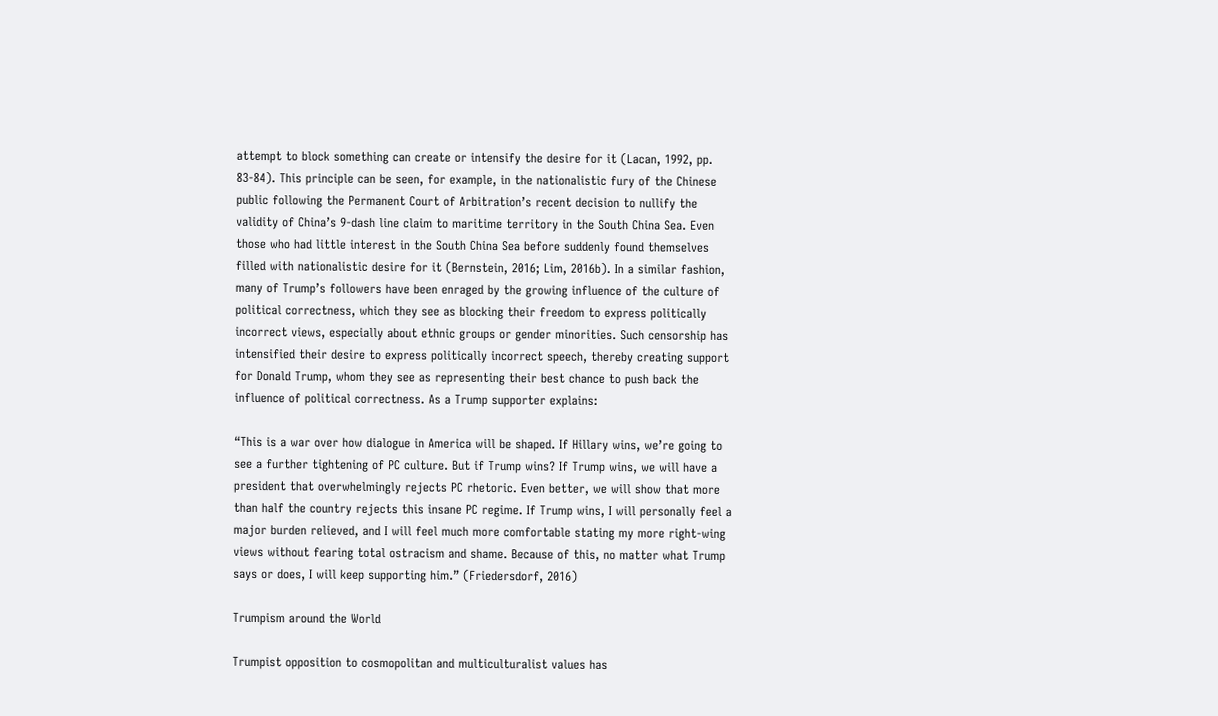attempt to block something can create or intensify the desire for it (Lacan, 1992, pp. 83-84). This principle can be seen, for example, in the nationalistic fury of the Chinese public following the Permanent Court of Arbitration’s recent decision to nullify the validity of China’s 9-dash line claim to maritime territory in the South China Sea. Even those who had little interest in the South China Sea before suddenly found themselves filled with nationalistic desire for it (Bernstein, 2016; Lim, 2016b). In a similar fashion, many of Trump’s followers have been enraged by the growing influence of the culture of political correctness, which they see as blocking their freedom to express politically incorrect views, especially about ethnic groups or gender minorities. Such censorship has intensified their desire to express politically incorrect speech, thereby creating support for Donald Trump, whom they see as representing their best chance to push back the influence of political correctness. As a Trump supporter explains:

“This is a war over how dialogue in America will be shaped. If Hillary wins, we’re going to see a further tightening of PC culture. But if Trump wins? If Trump wins, we will have a president that overwhelmingly rejects PC rhetoric. Even better, we will show that more than half the country rejects this insane PC regime. If Trump wins, I will personally feel a major burden relieved, and I will feel much more comfortable stating my more right-wing views without fearing total ostracism and shame. Because of this, no matter what Trump says or does, I will keep supporting him.” (Friedersdorf, 2016)

Trumpism around the World

Trumpist opposition to cosmopolitan and multiculturalist values has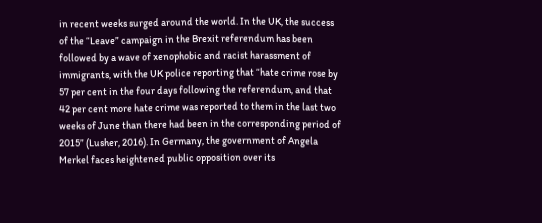in recent weeks surged around the world. In the UK, the success of the “Leave” campaign in the Brexit referendum has been followed by a wave of xenophobic and racist harassment of immigrants, with the UK police reporting that “hate crime rose by 57 per cent in the four days following the referendum, and that 42 per cent more hate crime was reported to them in the last two weeks of June than there had been in the corresponding period of 2015” (Lusher, 2016). In Germany, the government of Angela Merkel faces heightened public opposition over its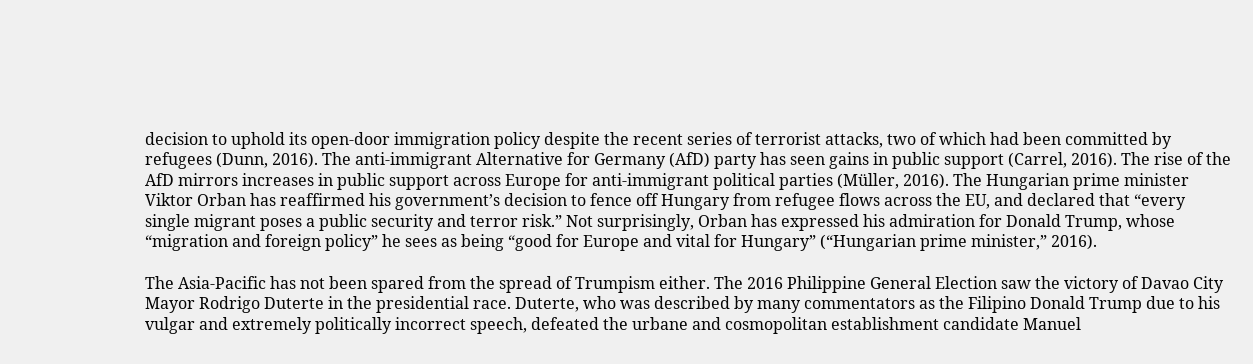decision to uphold its open-door immigration policy despite the recent series of terrorist attacks, two of which had been committed by refugees (Dunn, 2016). The anti-immigrant Alternative for Germany (AfD) party has seen gains in public support (Carrel, 2016). The rise of the AfD mirrors increases in public support across Europe for anti-immigrant political parties (Müller, 2016). The Hungarian prime minister Viktor Orban has reaffirmed his government’s decision to fence off Hungary from refugee flows across the EU, and declared that “every single migrant poses a public security and terror risk.” Not surprisingly, Orban has expressed his admiration for Donald Trump, whose “migration and foreign policy” he sees as being “good for Europe and vital for Hungary” (“Hungarian prime minister,” 2016).

The Asia-Pacific has not been spared from the spread of Trumpism either. The 2016 Philippine General Election saw the victory of Davao City Mayor Rodrigo Duterte in the presidential race. Duterte, who was described by many commentators as the Filipino Donald Trump due to his vulgar and extremely politically incorrect speech, defeated the urbane and cosmopolitan establishment candidate Manuel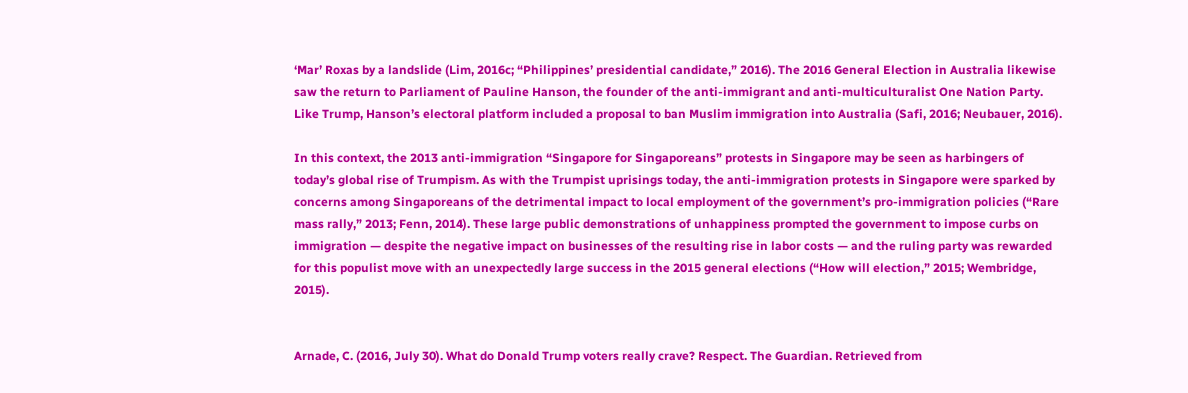‘Mar’ Roxas by a landslide (Lim, 2016c; “Philippines’ presidential candidate,” 2016). The 2016 General Election in Australia likewise saw the return to Parliament of Pauline Hanson, the founder of the anti-immigrant and anti-multiculturalist One Nation Party. Like Trump, Hanson’s electoral platform included a proposal to ban Muslim immigration into Australia (Safi, 2016; Neubauer, 2016).

In this context, the 2013 anti-immigration “Singapore for Singaporeans” protests in Singapore may be seen as harbingers of today’s global rise of Trumpism. As with the Trumpist uprisings today, the anti-immigration protests in Singapore were sparked by concerns among Singaporeans of the detrimental impact to local employment of the government’s pro-immigration policies (“Rare mass rally,” 2013; Fenn, 2014). These large public demonstrations of unhappiness prompted the government to impose curbs on immigration — despite the negative impact on businesses of the resulting rise in labor costs — and the ruling party was rewarded for this populist move with an unexpectedly large success in the 2015 general elections (“How will election,” 2015; Wembridge, 2015).


Arnade, C. (2016, July 30). What do Donald Trump voters really crave? Respect. The Guardian. Retrieved from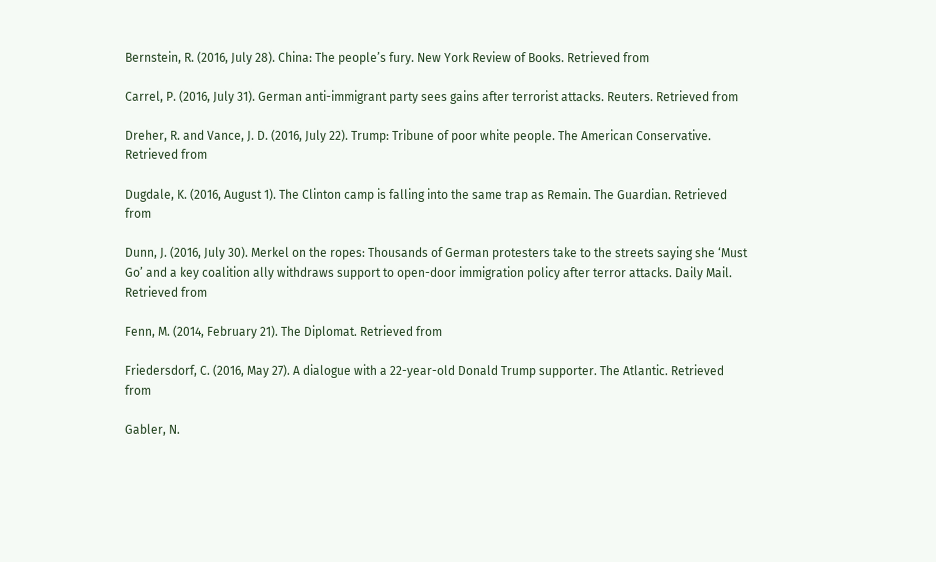Bernstein, R. (2016, July 28). China: The people’s fury. New York Review of Books. Retrieved from

Carrel, P. (2016, July 31). German anti-immigrant party sees gains after terrorist attacks. Reuters. Retrieved from

Dreher, R. and Vance, J. D. (2016, July 22). Trump: Tribune of poor white people. The American Conservative. Retrieved from

Dugdale, K. (2016, August 1). The Clinton camp is falling into the same trap as Remain. The Guardian. Retrieved from

Dunn, J. (2016, July 30). Merkel on the ropes: Thousands of German protesters take to the streets saying she ‘Must Go’ and a key coalition ally withdraws support to open-door immigration policy after terror attacks. Daily Mail. Retrieved from

Fenn, M. (2014, February 21). The Diplomat. Retrieved from

Friedersdorf, C. (2016, May 27). A dialogue with a 22-year-old Donald Trump supporter. The Atlantic. Retrieved from

Gabler, N.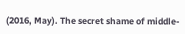(2016, May). The secret shame of middle-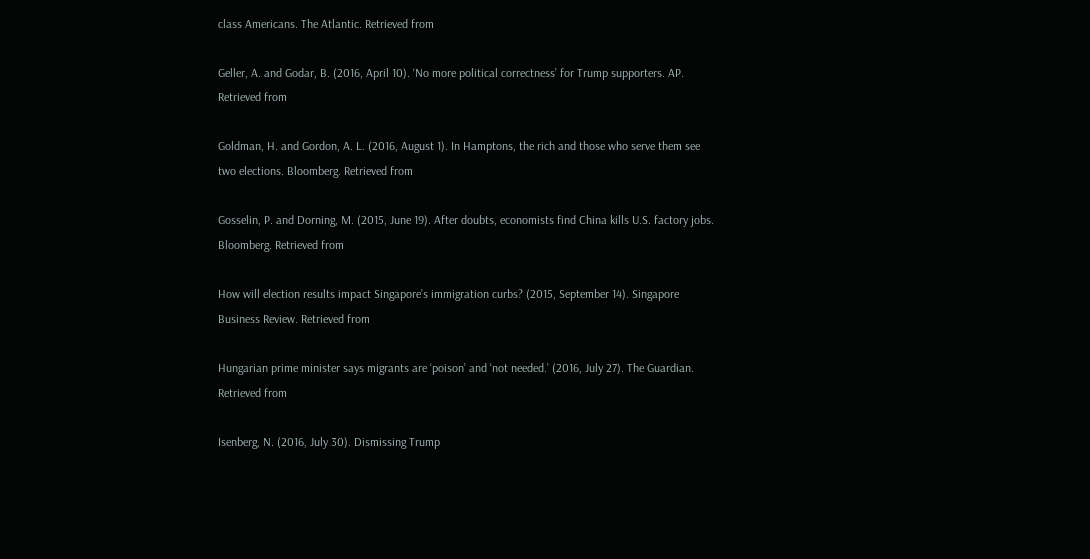class Americans. The Atlantic. Retrieved from

Geller, A. and Godar, B. (2016, April 10). ‘No more political correctness’ for Trump supporters. AP. Retrieved from

Goldman, H. and Gordon, A. L. (2016, August 1). In Hamptons, the rich and those who serve them see two elections. Bloomberg. Retrieved from

Gosselin, P. and Dorning, M. (2015, June 19). After doubts, economists find China kills U.S. factory jobs. Bloomberg. Retrieved from

How will election results impact Singapore’s immigration curbs? (2015, September 14). Singapore Business Review. Retrieved from

Hungarian prime minister says migrants are ‘poison’ and ‘not needed.’ (2016, July 27). The Guardian. Retrieved from

Isenberg, N. (2016, July 30). Dismissing Trump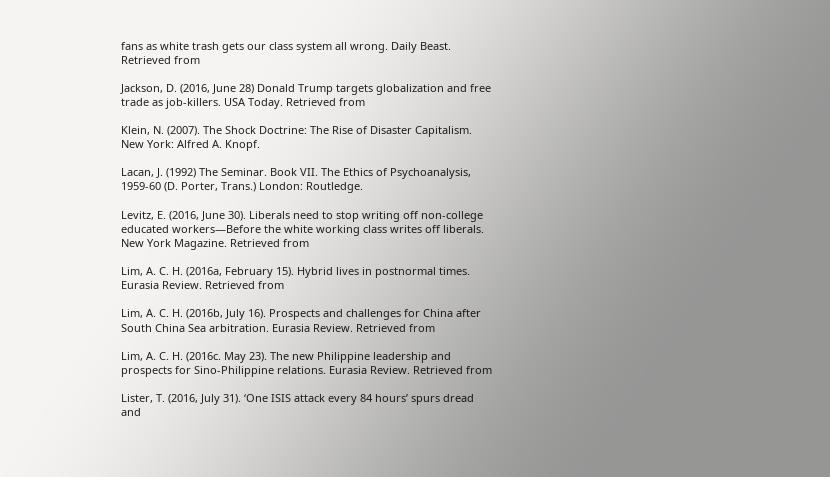fans as white trash gets our class system all wrong. Daily Beast. Retrieved from

Jackson, D. (2016, June 28) Donald Trump targets globalization and free trade as job-killers. USA Today. Retrieved from

Klein, N. (2007). The Shock Doctrine: The Rise of Disaster Capitalism. New York: Alfred A. Knopf.

Lacan, J. (1992) The Seminar. Book VII. The Ethics of Psychoanalysis, 1959-60 (D. Porter, Trans.) London: Routledge.

Levitz, E. (2016, June 30). Liberals need to stop writing off non-college educated workers—Before the white working class writes off liberals. New York Magazine. Retrieved from

Lim, A. C. H. (2016a, February 15). Hybrid lives in postnormal times. Eurasia Review. Retrieved from

Lim, A. C. H. (2016b, July 16). Prospects and challenges for China after South China Sea arbitration. Eurasia Review. Retrieved from

Lim, A. C. H. (2016c. May 23). The new Philippine leadership and prospects for Sino-Philippine relations. Eurasia Review. Retrieved from

Lister, T. (2016, July 31). ‘One ISIS attack every 84 hours’ spurs dread and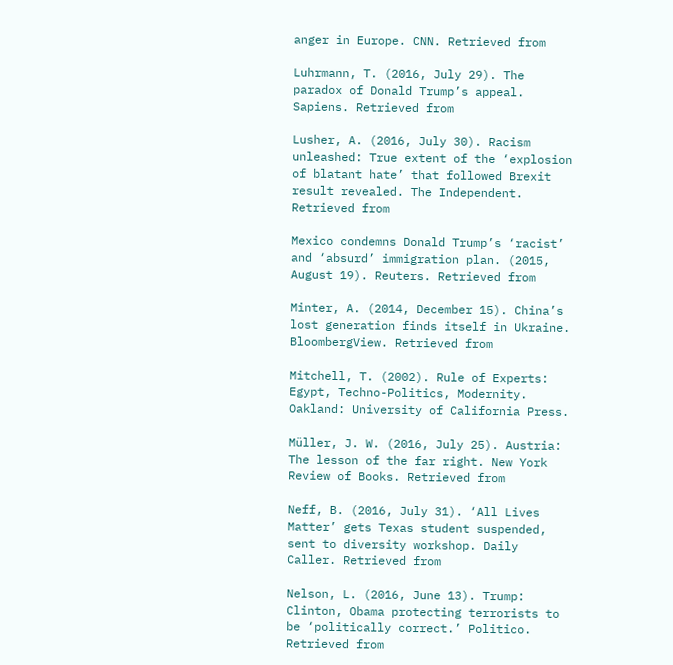anger in Europe. CNN. Retrieved from

Luhrmann, T. (2016, July 29). The paradox of Donald Trump’s appeal. Sapiens. Retrieved from

Lusher, A. (2016, July 30). Racism unleashed: True extent of the ‘explosion of blatant hate’ that followed Brexit result revealed. The Independent. Retrieved from

Mexico condemns Donald Trump’s ‘racist’ and ‘absurd’ immigration plan. (2015, August 19). Reuters. Retrieved from

Minter, A. (2014, December 15). China’s lost generation finds itself in Ukraine. BloombergView. Retrieved from

Mitchell, T. (2002). Rule of Experts: Egypt, Techno-Politics, Modernity. Oakland: University of California Press.

Müller, J. W. (2016, July 25). Austria: The lesson of the far right. New York Review of Books. Retrieved from

Neff, B. (2016, July 31). ‘All Lives Matter’ gets Texas student suspended, sent to diversity workshop. Daily Caller. Retrieved from

Nelson, L. (2016, June 13). Trump: Clinton, Obama protecting terrorists to be ‘politically correct.’ Politico. Retrieved from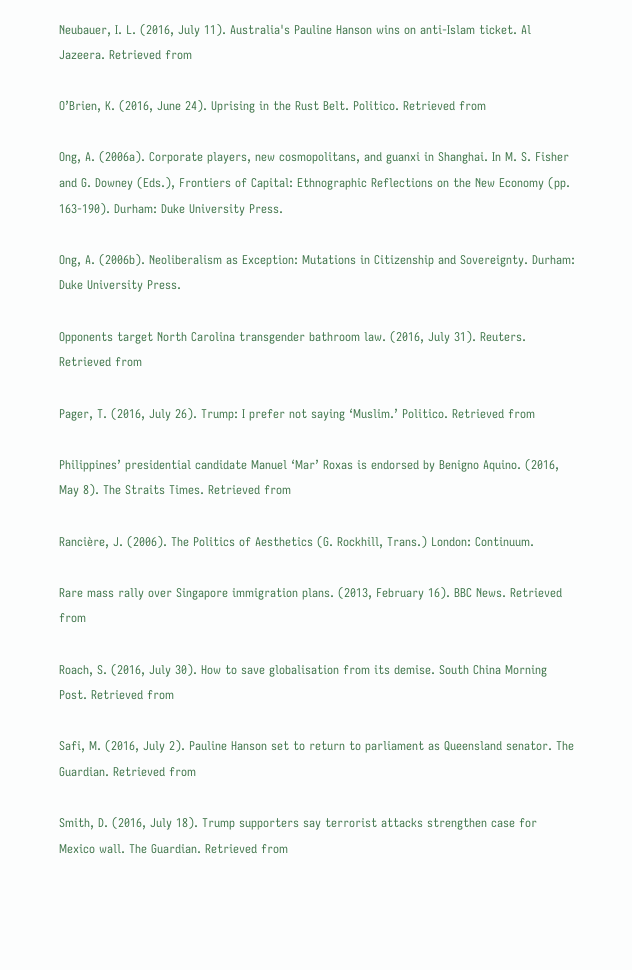Neubauer, I. L. (2016, July 11). Australia's Pauline Hanson wins on anti-Islam ticket. Al Jazeera. Retrieved from

O’Brien, K. (2016, June 24). Uprising in the Rust Belt. Politico. Retrieved from

Ong, A. (2006a). Corporate players, new cosmopolitans, and guanxi in Shanghai. In M. S. Fisher and G. Downey (Eds.), Frontiers of Capital: Ethnographic Reflections on the New Economy (pp. 163-190). Durham: Duke University Press.

Ong, A. (2006b). Neoliberalism as Exception: Mutations in Citizenship and Sovereignty. Durham: Duke University Press.

Opponents target North Carolina transgender bathroom law. (2016, July 31). Reuters. Retrieved from

Pager, T. (2016, July 26). Trump: I prefer not saying ‘Muslim.’ Politico. Retrieved from

Philippines’ presidential candidate Manuel ‘Mar’ Roxas is endorsed by Benigno Aquino. (2016, May 8). The Straits Times. Retrieved from

Rancière, J. (2006). The Politics of Aesthetics (G. Rockhill, Trans.) London: Continuum.

Rare mass rally over Singapore immigration plans. (2013, February 16). BBC News. Retrieved from

Roach, S. (2016, July 30). How to save globalisation from its demise. South China Morning Post. Retrieved from

Safi, M. (2016, July 2). Pauline Hanson set to return to parliament as Queensland senator. The Guardian. Retrieved from

Smith, D. (2016, July 18). Trump supporters say terrorist attacks strengthen case for Mexico wall. The Guardian. Retrieved from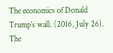The economics of Donald Trump’s wall. (2016, July 26). The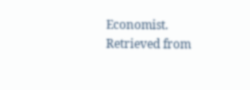Economist. Retrieved from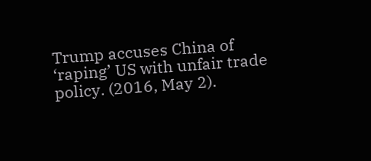Trump accuses China of ‘raping’ US with unfair trade policy. (2016, May 2).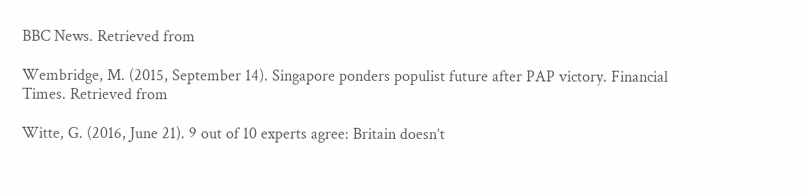BBC News. Retrieved from

Wembridge, M. (2015, September 14). Singapore ponders populist future after PAP victory. Financial Times. Retrieved from

Witte, G. (2016, June 21). 9 out of 10 experts agree: Britain doesn’t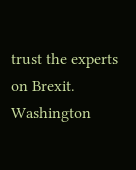trust the experts on Brexit. Washington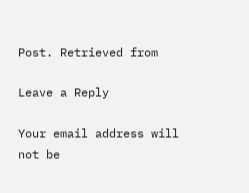Post. Retrieved from

Leave a Reply

Your email address will not be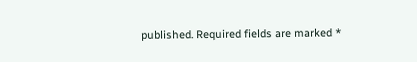published. Required fields are marked *